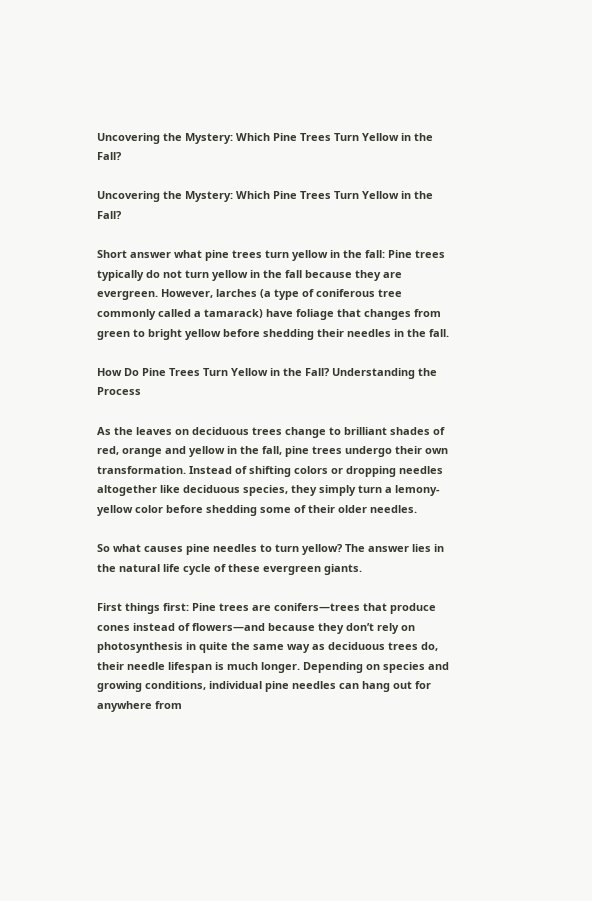Uncovering the Mystery: Which Pine Trees Turn Yellow in the Fall?

Uncovering the Mystery: Which Pine Trees Turn Yellow in the Fall?

Short answer what pine trees turn yellow in the fall: Pine trees typically do not turn yellow in the fall because they are evergreen. However, larches (a type of coniferous tree commonly called a tamarack) have foliage that changes from green to bright yellow before shedding their needles in the fall.

How Do Pine Trees Turn Yellow in the Fall? Understanding the Process

As the leaves on deciduous trees change to brilliant shades of red, orange and yellow in the fall, pine trees undergo their own transformation. Instead of shifting colors or dropping needles altogether like deciduous species, they simply turn a lemony-yellow color before shedding some of their older needles.

So what causes pine needles to turn yellow? The answer lies in the natural life cycle of these evergreen giants.

First things first: Pine trees are conifers—trees that produce cones instead of flowers—and because they don’t rely on photosynthesis in quite the same way as deciduous trees do, their needle lifespan is much longer. Depending on species and growing conditions, individual pine needles can hang out for anywhere from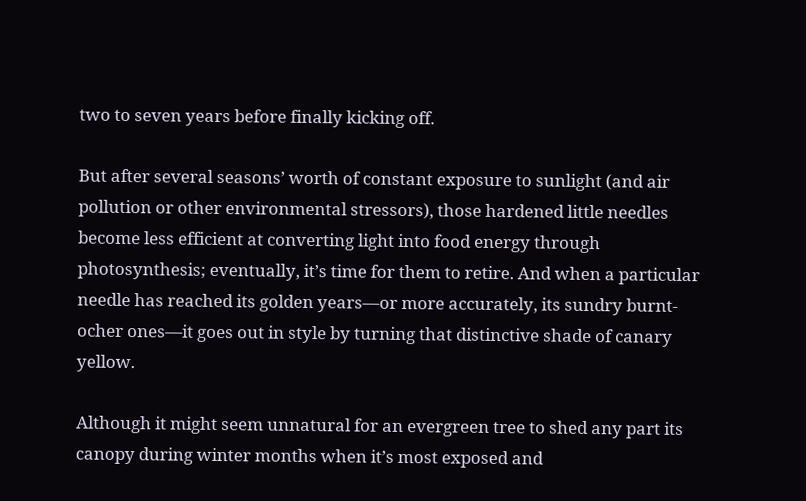two to seven years before finally kicking off.

But after several seasons’ worth of constant exposure to sunlight (and air pollution or other environmental stressors), those hardened little needles become less efficient at converting light into food energy through photosynthesis; eventually, it’s time for them to retire. And when a particular needle has reached its golden years—or more accurately, its sundry burnt-ocher ones—it goes out in style by turning that distinctive shade of canary yellow.

Although it might seem unnatural for an evergreen tree to shed any part its canopy during winter months when it’s most exposed and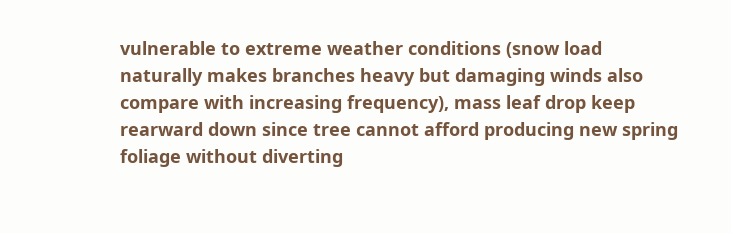vulnerable to extreme weather conditions (snow load naturally makes branches heavy but damaging winds also compare with increasing frequency), mass leaf drop keep rearward down since tree cannot afford producing new spring foliage without diverting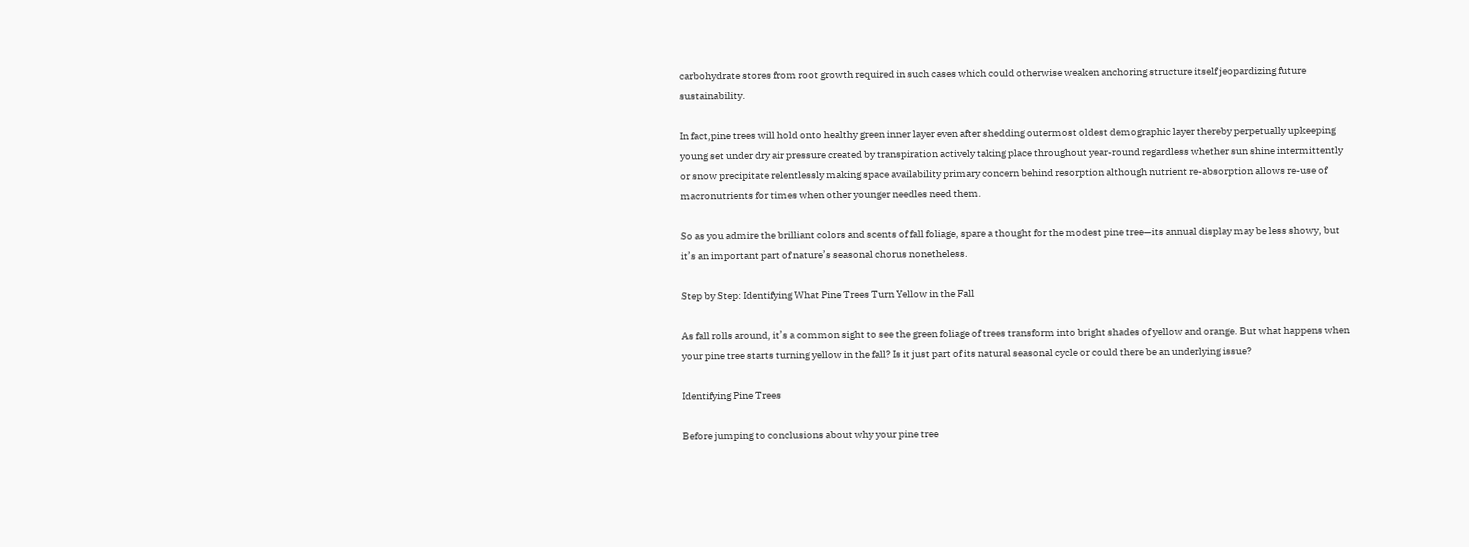carbohydrate stores from root growth required in such cases which could otherwise weaken anchoring structure itself jeopardizing future sustainability.

In fact,pine trees will hold onto healthy green inner layer even after shedding outermost oldest demographic layer thereby perpetually upkeeping young set under dry air pressure created by transpiration actively taking place throughout year-round regardless whether sun shine intermittently or snow precipitate relentlessly making space availability primary concern behind resorption although nutrient re-absorption allows re-use of macronutrients for times when other younger needles need them.

So as you admire the brilliant colors and scents of fall foliage, spare a thought for the modest pine tree—its annual display may be less showy, but it’s an important part of nature’s seasonal chorus nonetheless.

Step by Step: Identifying What Pine Trees Turn Yellow in the Fall

As fall rolls around, it’s a common sight to see the green foliage of trees transform into bright shades of yellow and orange. But what happens when your pine tree starts turning yellow in the fall? Is it just part of its natural seasonal cycle or could there be an underlying issue?

Identifying Pine Trees

Before jumping to conclusions about why your pine tree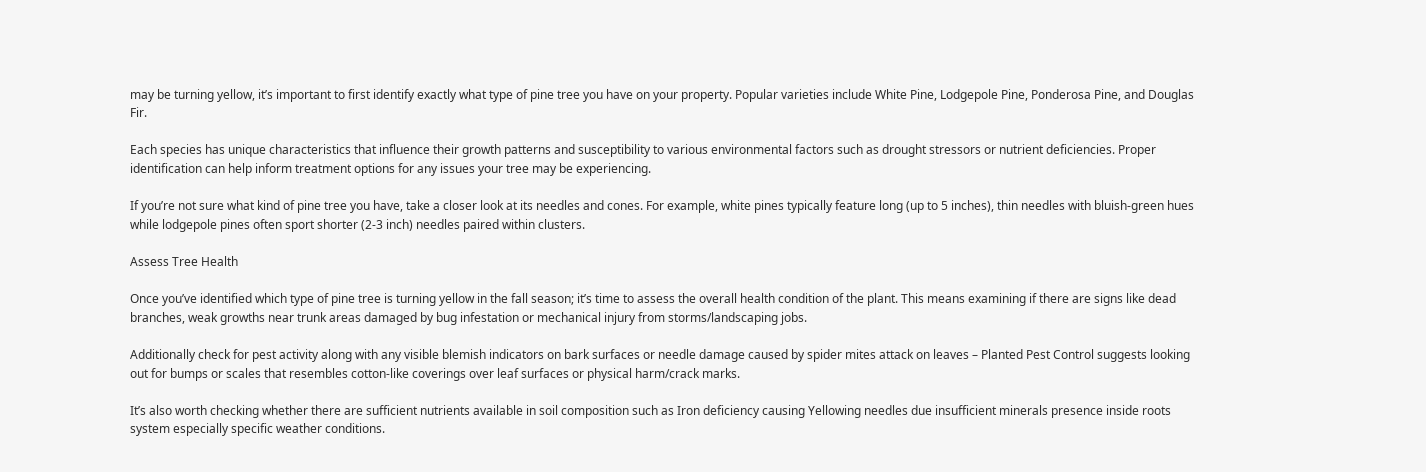may be turning yellow, it’s important to first identify exactly what type of pine tree you have on your property. Popular varieties include White Pine, Lodgepole Pine, Ponderosa Pine, and Douglas Fir.

Each species has unique characteristics that influence their growth patterns and susceptibility to various environmental factors such as drought stressors or nutrient deficiencies. Proper identification can help inform treatment options for any issues your tree may be experiencing.

If you’re not sure what kind of pine tree you have, take a closer look at its needles and cones. For example, white pines typically feature long (up to 5 inches), thin needles with bluish-green hues while lodgepole pines often sport shorter (2-3 inch) needles paired within clusters.

Assess Tree Health

Once you’ve identified which type of pine tree is turning yellow in the fall season; it’s time to assess the overall health condition of the plant. This means examining if there are signs like dead branches, weak growths near trunk areas damaged by bug infestation or mechanical injury from storms/landscaping jobs.

Additionally check for pest activity along with any visible blemish indicators on bark surfaces or needle damage caused by spider mites attack on leaves – Planted Pest Control suggests looking out for bumps or scales that resembles cotton-like coverings over leaf surfaces or physical harm/crack marks.

It’s also worth checking whether there are sufficient nutrients available in soil composition such as Iron deficiency causing Yellowing needles due insufficient minerals presence inside roots system especially specific weather conditions.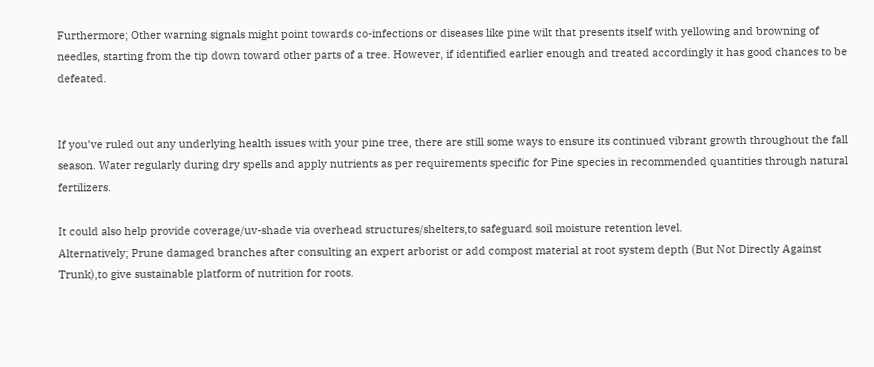Furthermore; Other warning signals might point towards co-infections or diseases like pine wilt that presents itself with yellowing and browning of needles, starting from the tip down toward other parts of a tree. However, if identified earlier enough and treated accordingly it has good chances to be defeated.


If you’ve ruled out any underlying health issues with your pine tree, there are still some ways to ensure its continued vibrant growth throughout the fall season. Water regularly during dry spells and apply nutrients as per requirements specific for Pine species in recommended quantities through natural fertilizers.

It could also help provide coverage/uv-shade via overhead structures/shelters,to safeguard soil moisture retention level.
Alternatively; Prune damaged branches after consulting an expert arborist or add compost material at root system depth (But Not Directly Against Trunk),to give sustainable platform of nutrition for roots.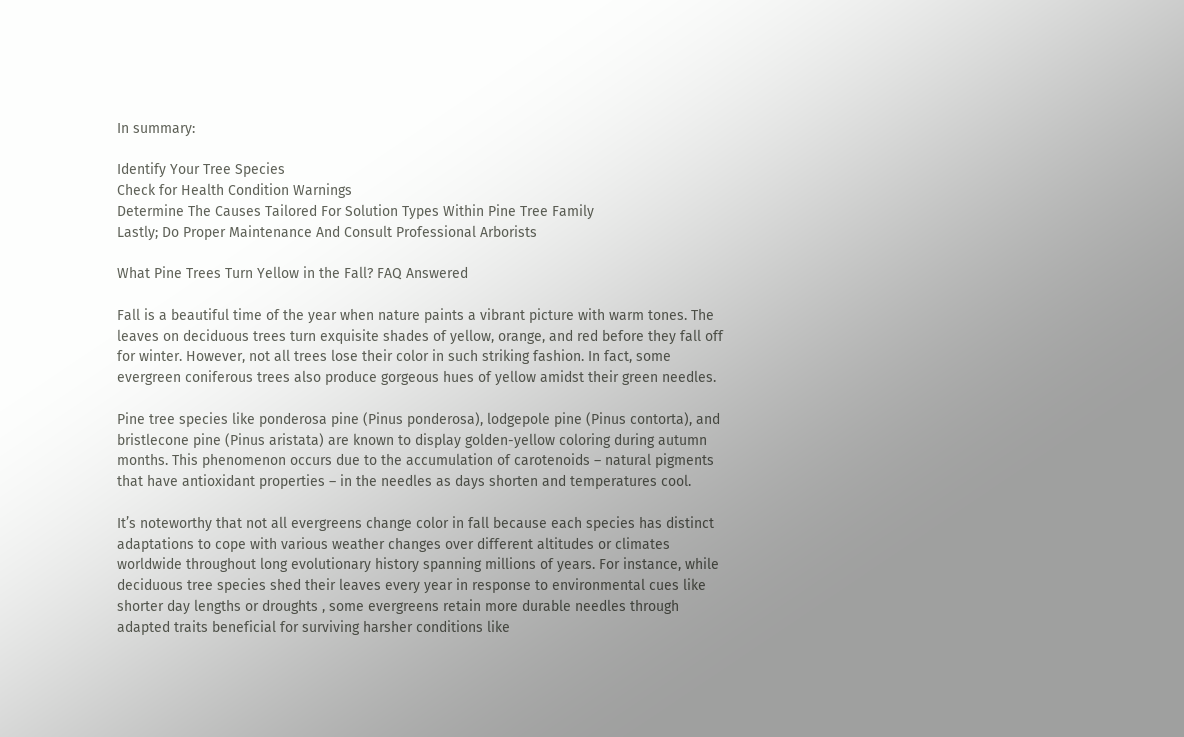In summary:

Identify Your Tree Species
Check for Health Condition Warnings
Determine The Causes Tailored For Solution Types Within Pine Tree Family
Lastly; Do Proper Maintenance And Consult Professional Arborists

What Pine Trees Turn Yellow in the Fall? FAQ Answered

Fall is a beautiful time of the year when nature paints a vibrant picture with warm tones. The leaves on deciduous trees turn exquisite shades of yellow, orange, and red before they fall off for winter. However, not all trees lose their color in such striking fashion. In fact, some evergreen coniferous trees also produce gorgeous hues of yellow amidst their green needles.

Pine tree species like ponderosa pine (Pinus ponderosa), lodgepole pine (Pinus contorta), and bristlecone pine (Pinus aristata) are known to display golden-yellow coloring during autumn months. This phenomenon occurs due to the accumulation of carotenoids – natural pigments that have antioxidant properties – in the needles as days shorten and temperatures cool.

It’s noteworthy that not all evergreens change color in fall because each species has distinct adaptations to cope with various weather changes over different altitudes or climates worldwide throughout long evolutionary history spanning millions of years. For instance, while deciduous tree species shed their leaves every year in response to environmental cues like shorter day lengths or droughts , some evergreens retain more durable needles through adapted traits beneficial for surviving harsher conditions like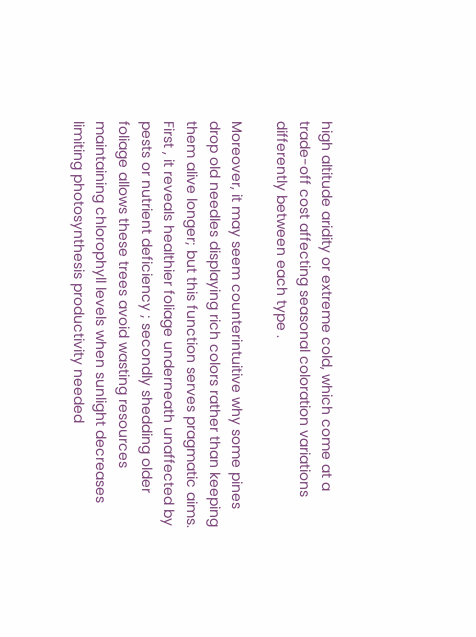high altitude aridity or extreme cold, which come at a trade-off cost affecting seasonal coloration variations differently between each type .

Moreover, it may seem counterintuitive why some pines drop old needles displaying rich colors rather than keeping them alive longer; but this function serves pragmatic aims. First , it reveals healthier foliage underneath unaffected by pests or nutrient deficiency ; secondly shedding older foliage allows these trees avoid wasting resources maintaining chlorophyll levels when sunlight decreases limiting photosynthesis productivity needed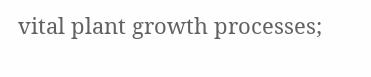vital plant growth processes;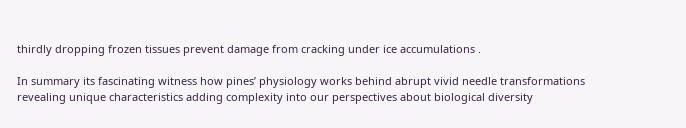thirdly dropping frozen tissues prevent damage from cracking under ice accumulations .

In summary its fascinating witness how pines’ physiology works behind abrupt vivid needle transformations revealing unique characteristics adding complexity into our perspectives about biological diversity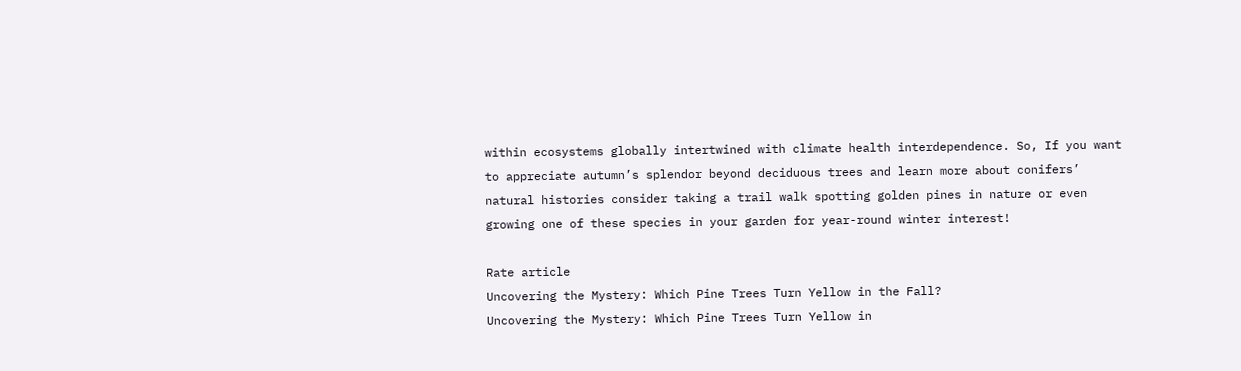within ecosystems globally intertwined with climate health interdependence. So, If you want to appreciate autumn’s splendor beyond deciduous trees and learn more about conifers’ natural histories consider taking a trail walk spotting golden pines in nature or even growing one of these species in your garden for year-round winter interest!

Rate article
Uncovering the Mystery: Which Pine Trees Turn Yellow in the Fall?
Uncovering the Mystery: Which Pine Trees Turn Yellow in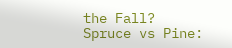the Fall?
Spruce vs Pine: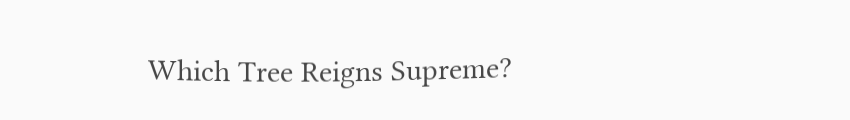Which Tree Reigns Supreme?